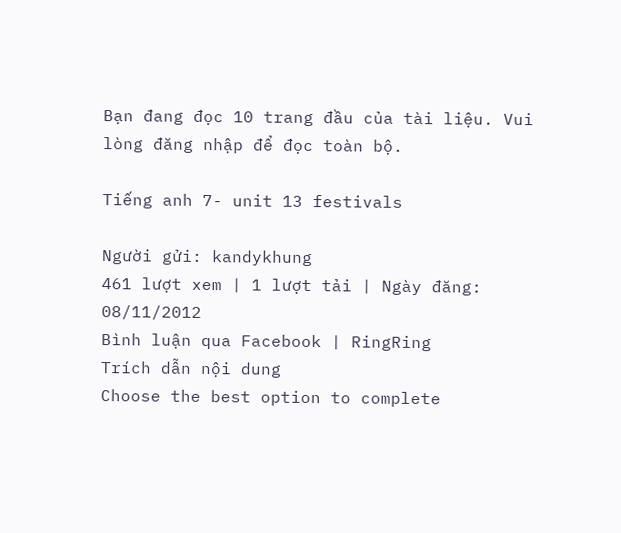Bạn đang đọc 10 trang đầu của tài liệu. Vui lòng đăng nhập để đọc toàn bộ.

Tiếng anh 7- unit 13 festivals

Người gửi: kandykhung
461 lượt xem | 1 lượt tải | Ngày đăng: 08/11/2012
Bình luận qua Facebook | RingRing
Trích dẫn nội dung
Choose the best option to complete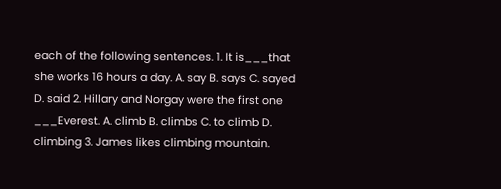each of the following sentences. 1. It is___that she works 16 hours a day. A. say B. says C. sayed D. said 2. Hillary and Norgay were the first one ___Everest. A. climb B. climbs C. to climb D. climbing 3. James likes climbing mountain.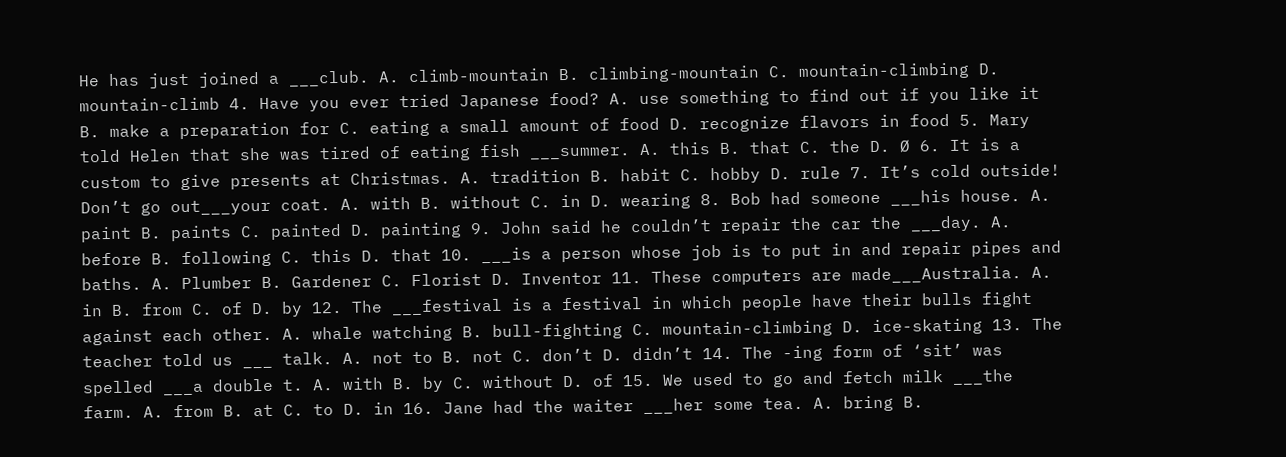He has just joined a ___club. A. climb-mountain B. climbing-mountain C. mountain-climbing D. mountain-climb 4. Have you ever tried Japanese food? A. use something to find out if you like it B. make a preparation for C. eating a small amount of food D. recognize flavors in food 5. Mary told Helen that she was tired of eating fish ___summer. A. this B. that C. the D. Ø 6. It is a custom to give presents at Christmas. A. tradition B. habit C. hobby D. rule 7. It’s cold outside! Don’t go out___your coat. A. with B. without C. in D. wearing 8. Bob had someone ___his house. A. paint B. paints C. painted D. painting 9. John said he couldn’t repair the car the ___day. A. before B. following C. this D. that 10. ___is a person whose job is to put in and repair pipes and baths. A. Plumber B. Gardener C. Florist D. Inventor 11. These computers are made___Australia. A. in B. from C. of D. by 12. The ___festival is a festival in which people have their bulls fight against each other. A. whale watching B. bull-fighting C. mountain-climbing D. ice-skating 13. The teacher told us ___ talk. A. not to B. not C. don’t D. didn’t 14. The -ing form of ‘sit’ was spelled ___a double t. A. with B. by C. without D. of 15. We used to go and fetch milk ___the farm. A. from B. at C. to D. in 16. Jane had the waiter ___her some tea. A. bring B.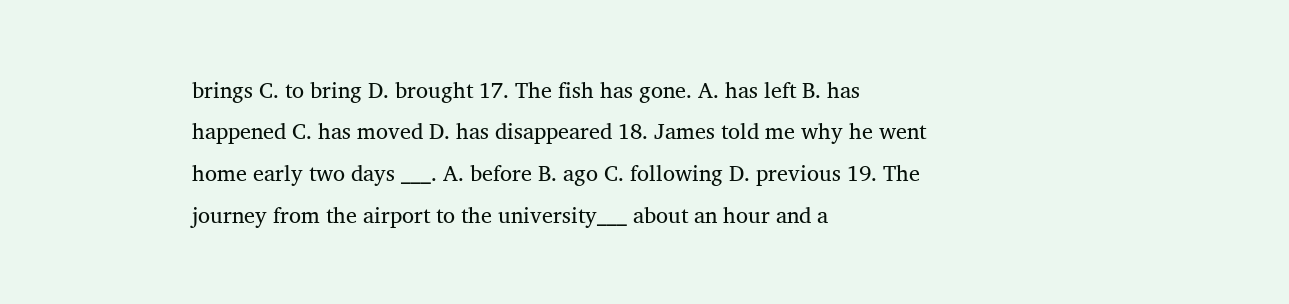brings C. to bring D. brought 17. The fish has gone. A. has left B. has happened C. has moved D. has disappeared 18. James told me why he went home early two days ___. A. before B. ago C. following D. previous 19. The journey from the airport to the university___ about an hour and a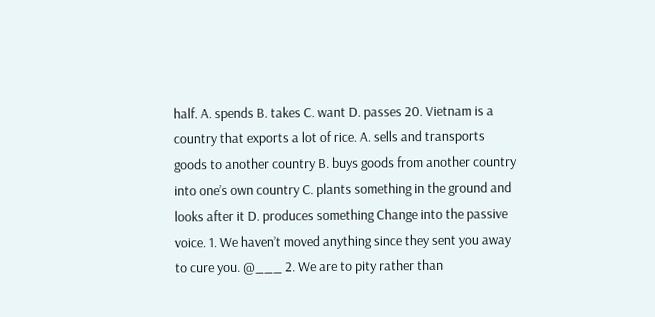half. A. spends B. takes C. want D. passes 20. Vietnam is a country that exports a lot of rice. A. sells and transports goods to another country B. buys goods from another country into one’s own country C. plants something in the ground and looks after it D. produces something Change into the passive voice. 1. We haven’t moved anything since they sent you away to cure you. @___ 2. We are to pity rather than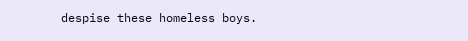despise these homeless boys.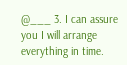@___ 3. I can assure you I will arrange everything in time.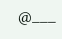@___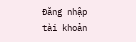Đăng nhập tài khoản